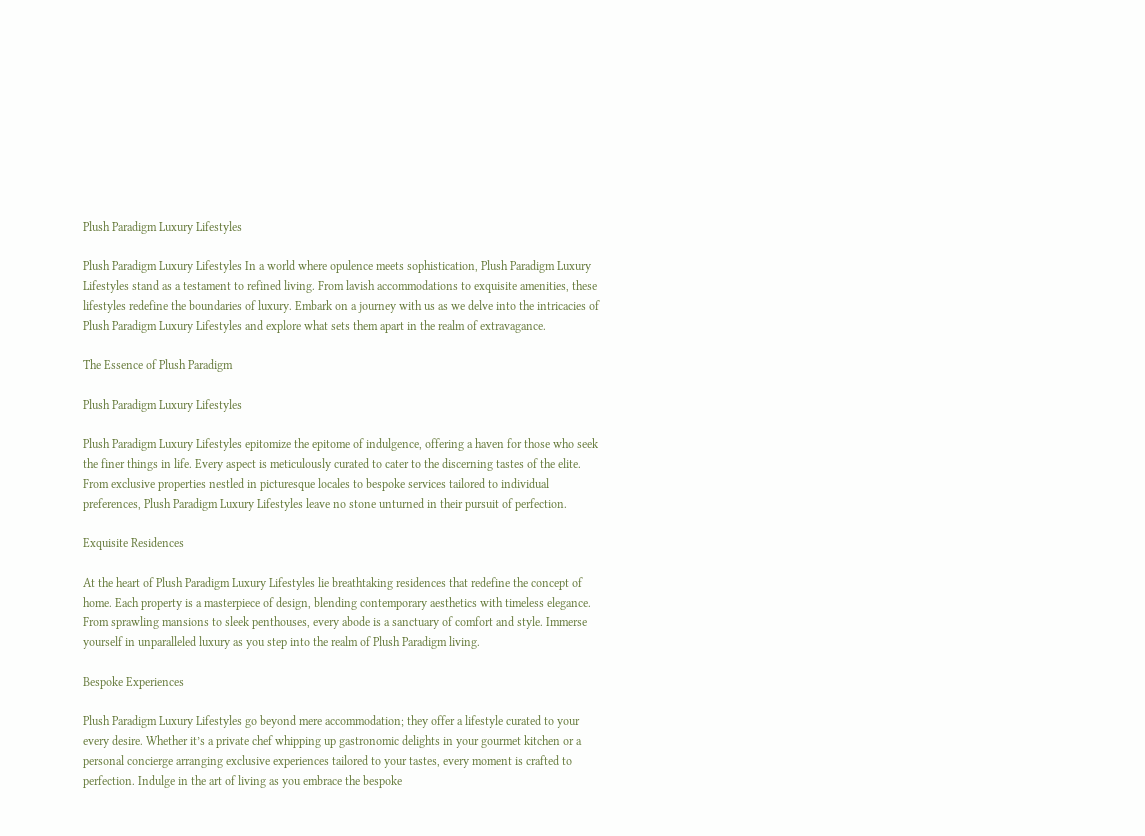Plush Paradigm Luxury Lifestyles

Plush Paradigm Luxury Lifestyles In a world where opulence meets sophistication, Plush Paradigm Luxury Lifestyles stand as a testament to refined living. From lavish accommodations to exquisite amenities, these lifestyles redefine the boundaries of luxury. Embark on a journey with us as we delve into the intricacies of Plush Paradigm Luxury Lifestyles and explore what sets them apart in the realm of extravagance.

The Essence of Plush Paradigm

Plush Paradigm Luxury Lifestyles

Plush Paradigm Luxury Lifestyles epitomize the epitome of indulgence, offering a haven for those who seek the finer things in life. Every aspect is meticulously curated to cater to the discerning tastes of the elite. From exclusive properties nestled in picturesque locales to bespoke services tailored to individual preferences, Plush Paradigm Luxury Lifestyles leave no stone unturned in their pursuit of perfection.

Exquisite Residences

At the heart of Plush Paradigm Luxury Lifestyles lie breathtaking residences that redefine the concept of home. Each property is a masterpiece of design, blending contemporary aesthetics with timeless elegance. From sprawling mansions to sleek penthouses, every abode is a sanctuary of comfort and style. Immerse yourself in unparalleled luxury as you step into the realm of Plush Paradigm living.

Bespoke Experiences

Plush Paradigm Luxury Lifestyles go beyond mere accommodation; they offer a lifestyle curated to your every desire. Whether it’s a private chef whipping up gastronomic delights in your gourmet kitchen or a personal concierge arranging exclusive experiences tailored to your tastes, every moment is crafted to perfection. Indulge in the art of living as you embrace the bespoke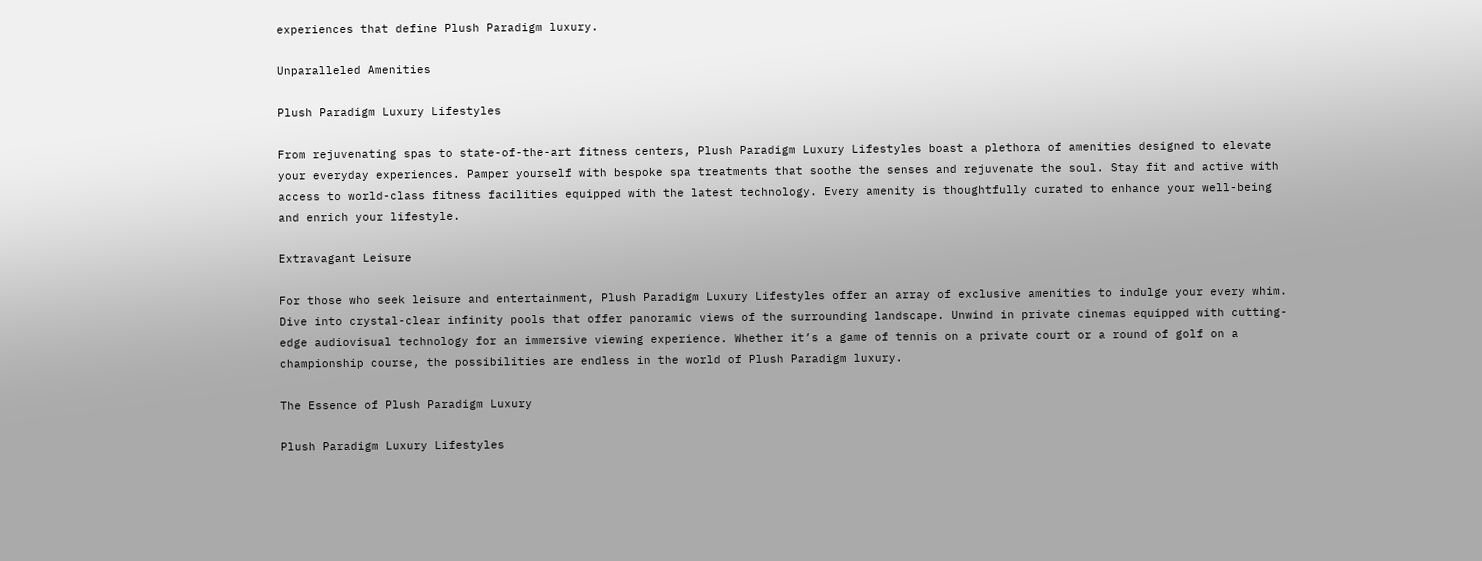experiences that define Plush Paradigm luxury.

Unparalleled Amenities

Plush Paradigm Luxury Lifestyles

From rejuvenating spas to state-of-the-art fitness centers, Plush Paradigm Luxury Lifestyles boast a plethora of amenities designed to elevate your everyday experiences. Pamper yourself with bespoke spa treatments that soothe the senses and rejuvenate the soul. Stay fit and active with access to world-class fitness facilities equipped with the latest technology. Every amenity is thoughtfully curated to enhance your well-being and enrich your lifestyle.

Extravagant Leisure

For those who seek leisure and entertainment, Plush Paradigm Luxury Lifestyles offer an array of exclusive amenities to indulge your every whim. Dive into crystal-clear infinity pools that offer panoramic views of the surrounding landscape. Unwind in private cinemas equipped with cutting-edge audiovisual technology for an immersive viewing experience. Whether it’s a game of tennis on a private court or a round of golf on a championship course, the possibilities are endless in the world of Plush Paradigm luxury.

The Essence of Plush Paradigm Luxury

Plush Paradigm Luxury Lifestyles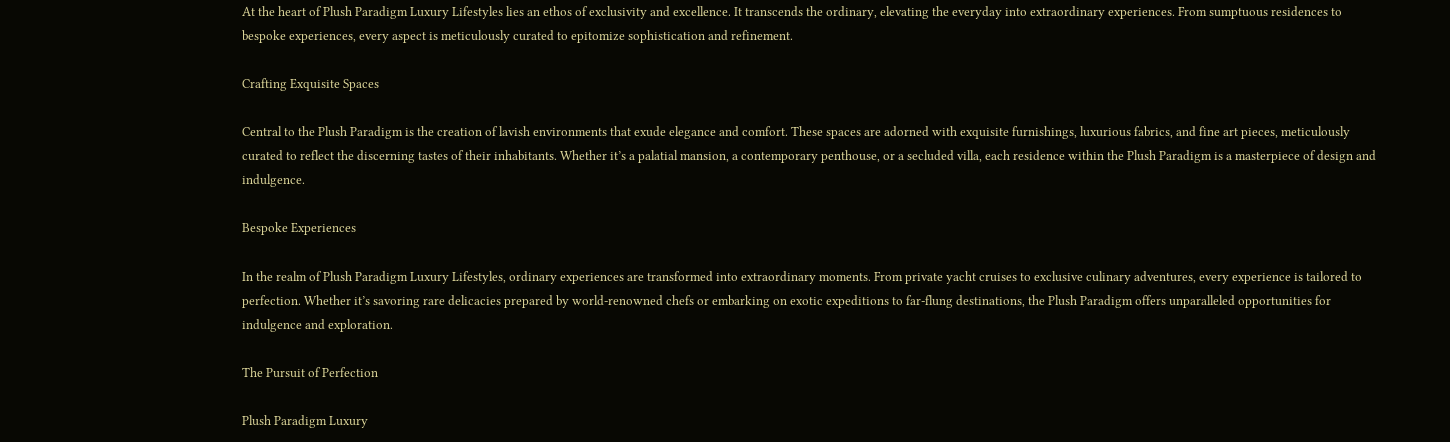At the heart of Plush Paradigm Luxury Lifestyles lies an ethos of exclusivity and excellence. It transcends the ordinary, elevating the everyday into extraordinary experiences. From sumptuous residences to bespoke experiences, every aspect is meticulously curated to epitomize sophistication and refinement.

Crafting Exquisite Spaces

Central to the Plush Paradigm is the creation of lavish environments that exude elegance and comfort. These spaces are adorned with exquisite furnishings, luxurious fabrics, and fine art pieces, meticulously curated to reflect the discerning tastes of their inhabitants. Whether it’s a palatial mansion, a contemporary penthouse, or a secluded villa, each residence within the Plush Paradigm is a masterpiece of design and indulgence.

Bespoke Experiences

In the realm of Plush Paradigm Luxury Lifestyles, ordinary experiences are transformed into extraordinary moments. From private yacht cruises to exclusive culinary adventures, every experience is tailored to perfection. Whether it’s savoring rare delicacies prepared by world-renowned chefs or embarking on exotic expeditions to far-flung destinations, the Plush Paradigm offers unparalleled opportunities for indulgence and exploration.

The Pursuit of Perfection

Plush Paradigm Luxury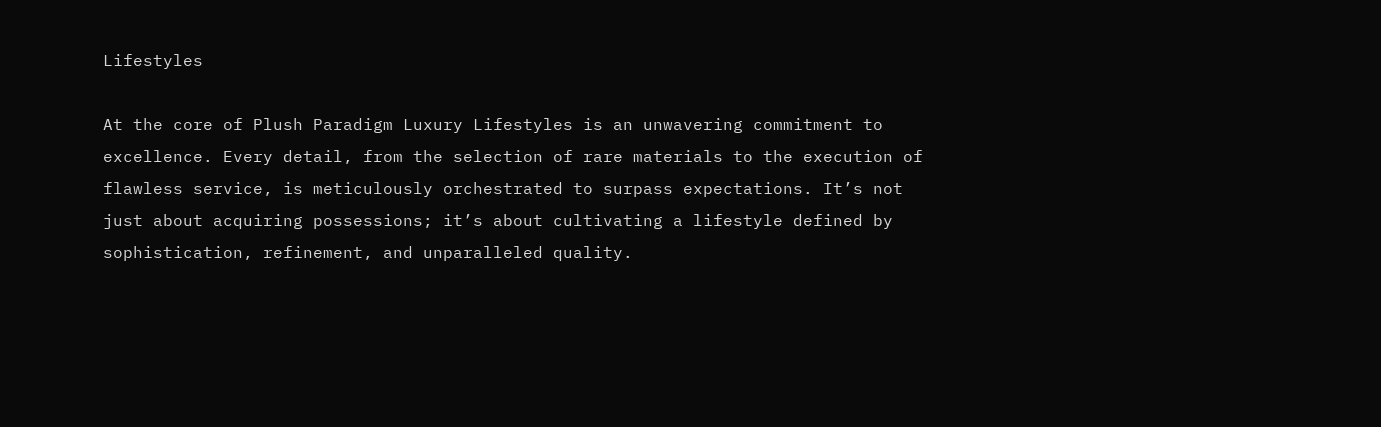Lifestyles

At the core of Plush Paradigm Luxury Lifestyles is an unwavering commitment to excellence. Every detail, from the selection of rare materials to the execution of flawless service, is meticulously orchestrated to surpass expectations. It’s not just about acquiring possessions; it’s about cultivating a lifestyle defined by sophistication, refinement, and unparalleled quality.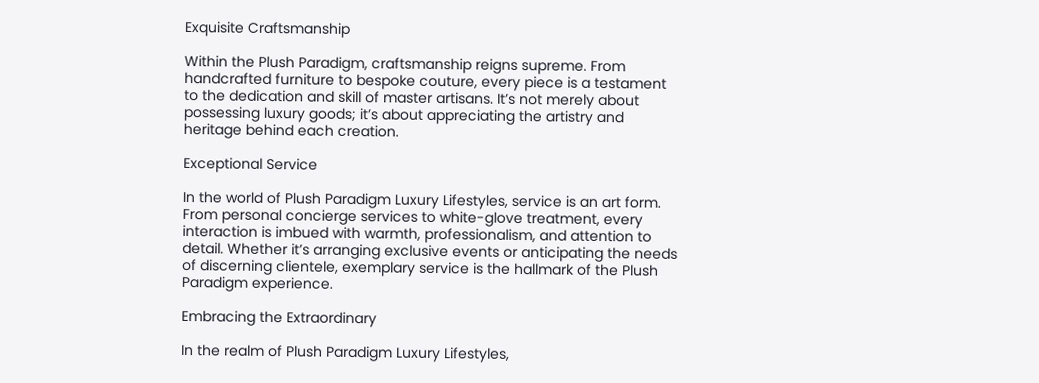Exquisite Craftsmanship

Within the Plush Paradigm, craftsmanship reigns supreme. From handcrafted furniture to bespoke couture, every piece is a testament to the dedication and skill of master artisans. It’s not merely about possessing luxury goods; it’s about appreciating the artistry and heritage behind each creation.

Exceptional Service

In the world of Plush Paradigm Luxury Lifestyles, service is an art form. From personal concierge services to white-glove treatment, every interaction is imbued with warmth, professionalism, and attention to detail. Whether it’s arranging exclusive events or anticipating the needs of discerning clientele, exemplary service is the hallmark of the Plush Paradigm experience.

Embracing the Extraordinary

In the realm of Plush Paradigm Luxury Lifestyles,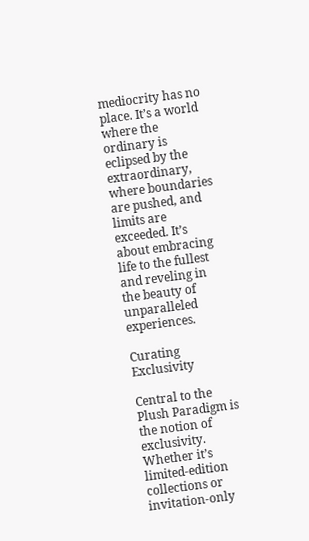mediocrity has no place. It’s a world where the ordinary is eclipsed by the extraordinary, where boundaries are pushed, and limits are exceeded. It’s about embracing life to the fullest and reveling in the beauty of unparalleled experiences.

Curating Exclusivity

Central to the Plush Paradigm is the notion of exclusivity. Whether it’s limited-edition collections or invitation-only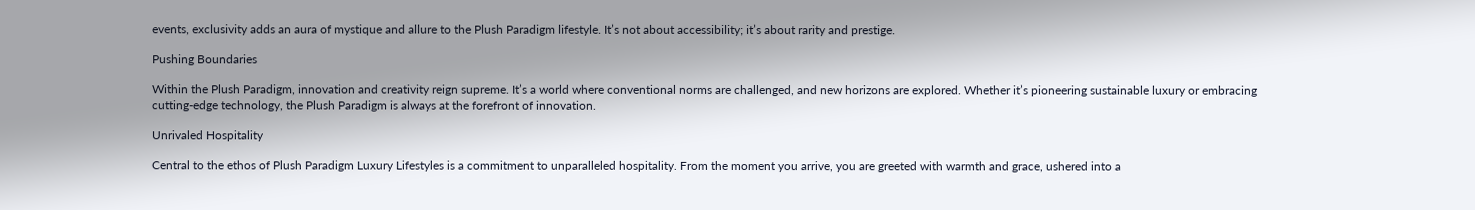events, exclusivity adds an aura of mystique and allure to the Plush Paradigm lifestyle. It’s not about accessibility; it’s about rarity and prestige.

Pushing Boundaries

Within the Plush Paradigm, innovation and creativity reign supreme. It’s a world where conventional norms are challenged, and new horizons are explored. Whether it’s pioneering sustainable luxury or embracing cutting-edge technology, the Plush Paradigm is always at the forefront of innovation.

Unrivaled Hospitality

Central to the ethos of Plush Paradigm Luxury Lifestyles is a commitment to unparalleled hospitality. From the moment you arrive, you are greeted with warmth and grace, ushered into a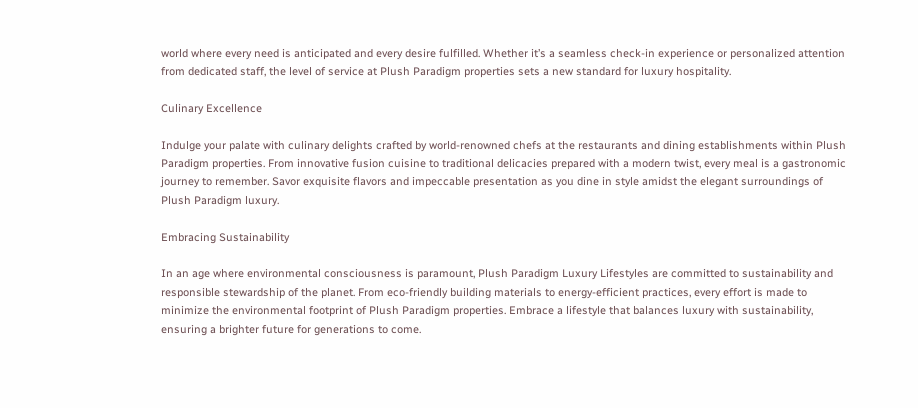world where every need is anticipated and every desire fulfilled. Whether it’s a seamless check-in experience or personalized attention from dedicated staff, the level of service at Plush Paradigm properties sets a new standard for luxury hospitality.

Culinary Excellence

Indulge your palate with culinary delights crafted by world-renowned chefs at the restaurants and dining establishments within Plush Paradigm properties. From innovative fusion cuisine to traditional delicacies prepared with a modern twist, every meal is a gastronomic journey to remember. Savor exquisite flavors and impeccable presentation as you dine in style amidst the elegant surroundings of Plush Paradigm luxury.

Embracing Sustainability

In an age where environmental consciousness is paramount, Plush Paradigm Luxury Lifestyles are committed to sustainability and responsible stewardship of the planet. From eco-friendly building materials to energy-efficient practices, every effort is made to minimize the environmental footprint of Plush Paradigm properties. Embrace a lifestyle that balances luxury with sustainability, ensuring a brighter future for generations to come.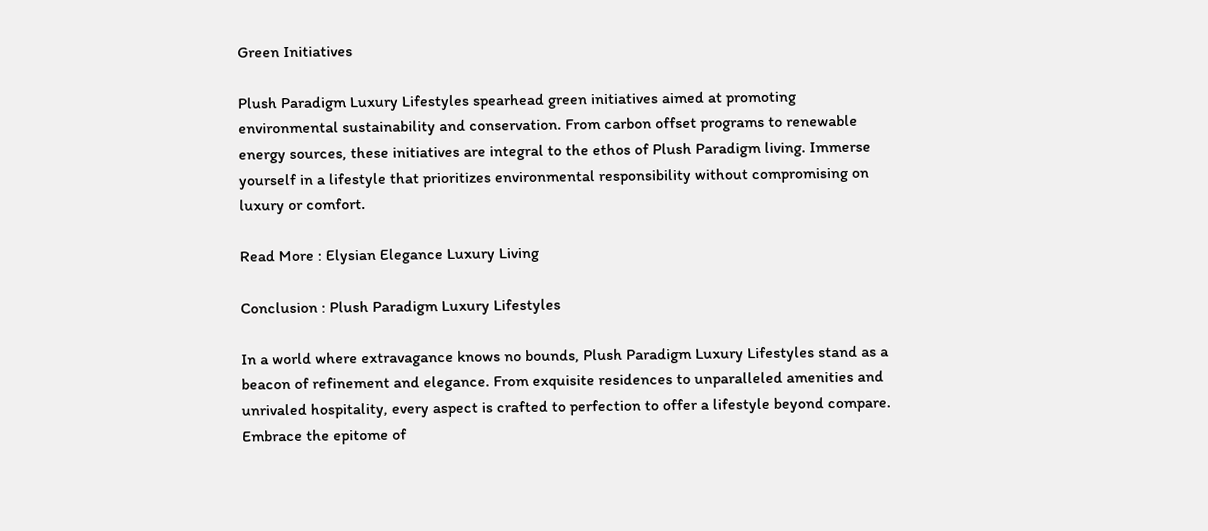Green Initiatives

Plush Paradigm Luxury Lifestyles spearhead green initiatives aimed at promoting environmental sustainability and conservation. From carbon offset programs to renewable energy sources, these initiatives are integral to the ethos of Plush Paradigm living. Immerse yourself in a lifestyle that prioritizes environmental responsibility without compromising on luxury or comfort.

Read More : Elysian Elegance Luxury Living

Conclusion : Plush Paradigm Luxury Lifestyles

In a world where extravagance knows no bounds, Plush Paradigm Luxury Lifestyles stand as a beacon of refinement and elegance. From exquisite residences to unparalleled amenities and unrivaled hospitality, every aspect is crafted to perfection to offer a lifestyle beyond compare. Embrace the epitome of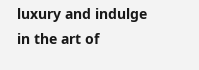luxury and indulge in the art of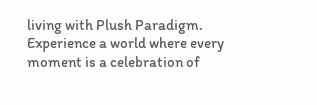living with Plush Paradigm. Experience a world where every moment is a celebration of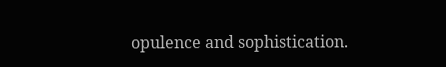opulence and sophistication.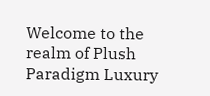Welcome to the realm of Plush Paradigm Luxury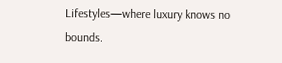Lifestyles—where luxury knows no bounds.